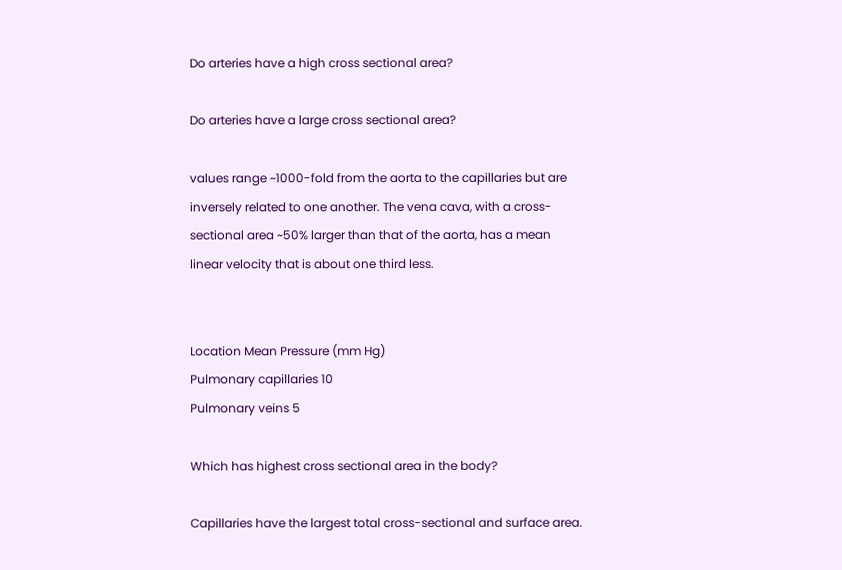Do arteries have a high cross sectional area?

Do arteries have a large cross sectional area?

values range ~1000-fold from the aorta to the capillaries but are inversely related to one another. The vena cava, with a cross-sectional area ~50% larger than that of the aorta, has a mean linear velocity that is about one third less.


Location Mean Pressure (mm Hg)
Pulmonary capillaries 10
Pulmonary veins 5

Which has highest cross sectional area in the body?

Capillaries have the largest total cross-sectional and surface area.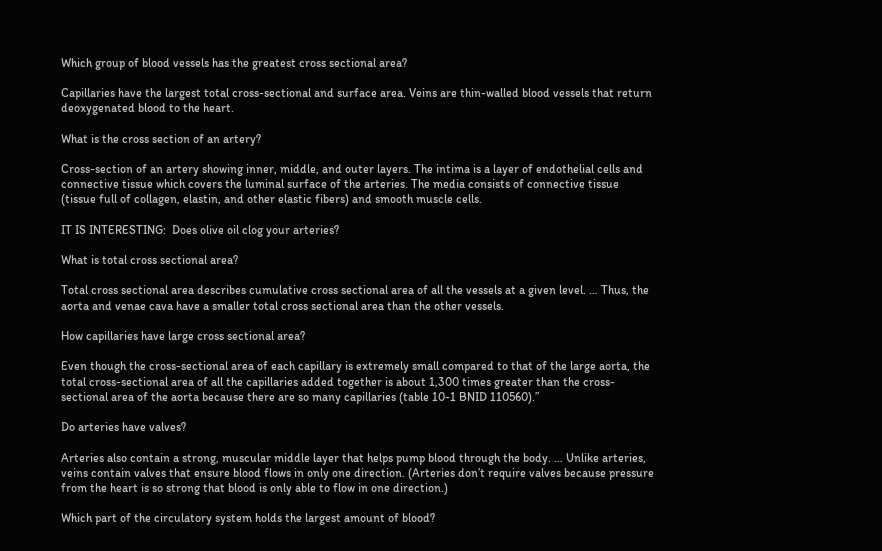Which group of blood vessels has the greatest cross sectional area?

Capillaries have the largest total cross-sectional and surface area. Veins are thin-walled blood vessels that return deoxygenated blood to the heart.

What is the cross section of an artery?

Cross-section of an artery showing inner, middle, and outer layers. The intima is a layer of endothelial cells and connective tissue which covers the luminal surface of the arteries. The media consists of connective tissue (tissue full of collagen, elastin, and other elastic fibers) and smooth muscle cells.

IT IS INTERESTING:  Does olive oil clog your arteries?

What is total cross sectional area?

Total cross sectional area describes cumulative cross sectional area of all the vessels at a given level. … Thus, the aorta and venae cava have a smaller total cross sectional area than the other vessels.

How capillaries have large cross sectional area?

Even though the cross-sectional area of each capillary is extremely small compared to that of the large aorta, the total cross-sectional area of all the capillaries added together is about 1,300 times greater than the cross-sectional area of the aorta because there are so many capillaries (table 10-1 BNID 110560).”

Do arteries have valves?

Arteries also contain a strong, muscular middle layer that helps pump blood through the body. … Unlike arteries, veins contain valves that ensure blood flows in only one direction. (Arteries don’t require valves because pressure from the heart is so strong that blood is only able to flow in one direction.)

Which part of the circulatory system holds the largest amount of blood?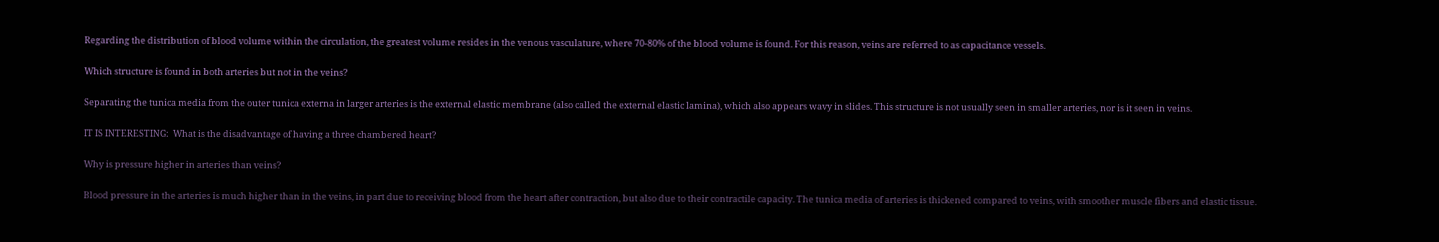Regarding the distribution of blood volume within the circulation, the greatest volume resides in the venous vasculature, where 70-80% of the blood volume is found. For this reason, veins are referred to as capacitance vessels.

Which structure is found in both arteries but not in the veins?

Separating the tunica media from the outer tunica externa in larger arteries is the external elastic membrane (also called the external elastic lamina), which also appears wavy in slides. This structure is not usually seen in smaller arteries, nor is it seen in veins.

IT IS INTERESTING:  What is the disadvantage of having a three chambered heart?

Why is pressure higher in arteries than veins?

Blood pressure in the arteries is much higher than in the veins, in part due to receiving blood from the heart after contraction, but also due to their contractile capacity. The tunica media of arteries is thickened compared to veins, with smoother muscle fibers and elastic tissue.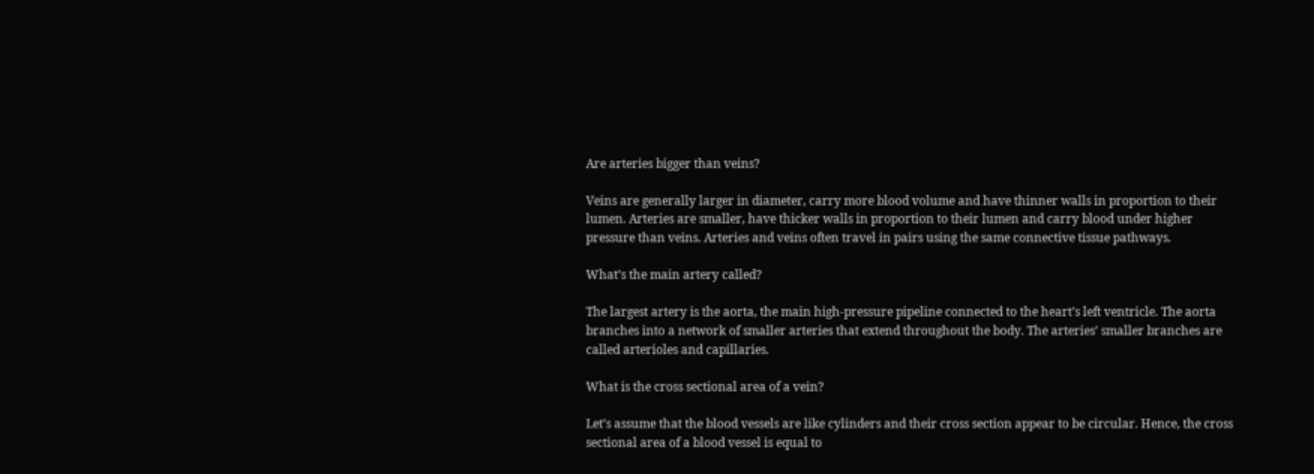Are arteries bigger than veins?

Veins are generally larger in diameter, carry more blood volume and have thinner walls in proportion to their lumen. Arteries are smaller, have thicker walls in proportion to their lumen and carry blood under higher pressure than veins. Arteries and veins often travel in pairs using the same connective tissue pathways.

What’s the main artery called?

The largest artery is the aorta, the main high-pressure pipeline connected to the heart’s left ventricle. The aorta branches into a network of smaller arteries that extend throughout the body. The arteries’ smaller branches are called arterioles and capillaries.

What is the cross sectional area of a vein?

Let’s assume that the blood vessels are like cylinders and their cross section appear to be circular. Hence, the cross sectional area of a blood vessel is equal to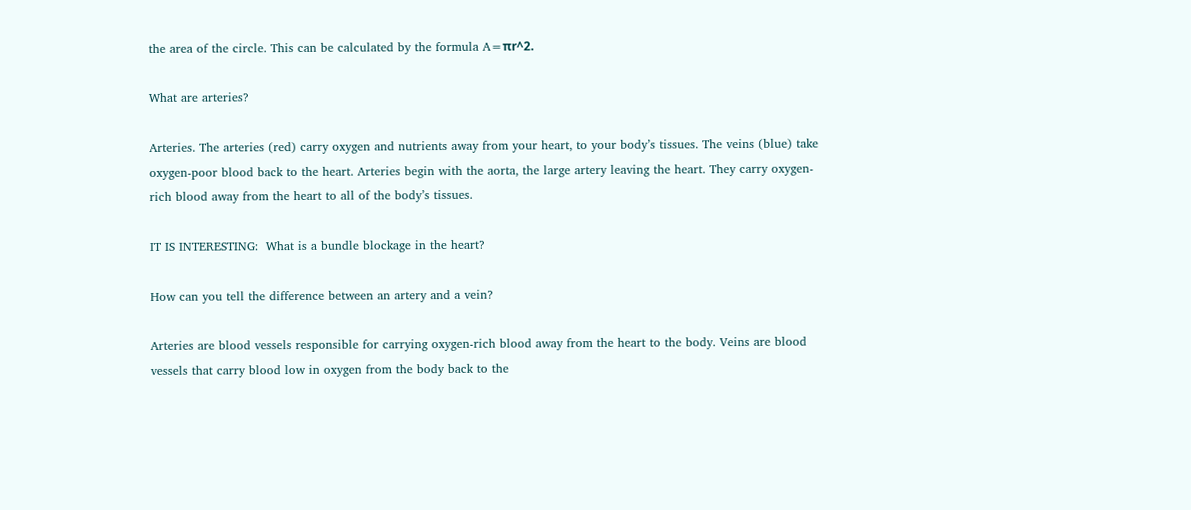the area of the circle. This can be calculated by the formula A=πr^2.

What are arteries?

Arteries. The arteries (red) carry oxygen and nutrients away from your heart, to your body’s tissues. The veins (blue) take oxygen-poor blood back to the heart. Arteries begin with the aorta, the large artery leaving the heart. They carry oxygen-rich blood away from the heart to all of the body’s tissues.

IT IS INTERESTING:  What is a bundle blockage in the heart?

How can you tell the difference between an artery and a vein?

Arteries are blood vessels responsible for carrying oxygen-rich blood away from the heart to the body. Veins are blood vessels that carry blood low in oxygen from the body back to the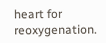heart for reoxygenation.